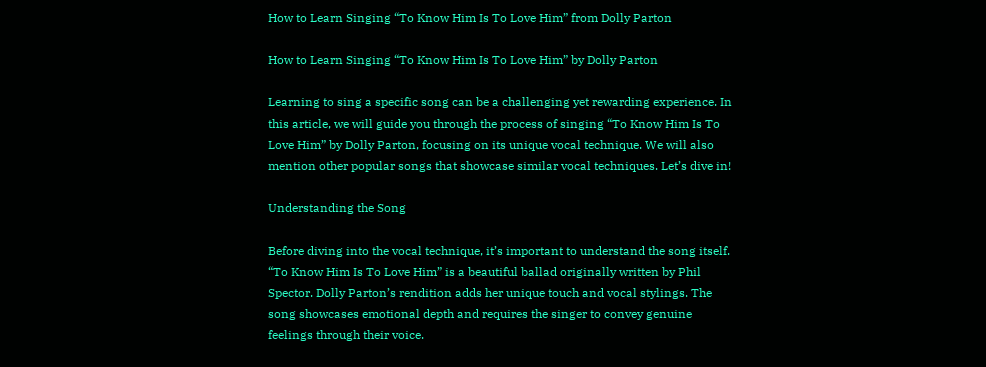How to Learn Singing “To Know Him Is To Love Him” from Dolly Parton

How to Learn Singing “To Know Him Is To Love Him” by Dolly Parton

Learning to sing a specific song can be a challenging yet rewarding experience. In this article, we will guide you through the process of singing “To Know Him Is To Love Him” by Dolly Parton, focusing on its unique vocal technique. We will also mention other popular songs that showcase similar vocal techniques. Let’s dive in!

Understanding the Song

Before diving into the vocal technique, it’s important to understand the song itself. “To Know Him Is To Love Him” is a beautiful ballad originally written by Phil Spector. Dolly Parton’s rendition adds her unique touch and vocal stylings. The song showcases emotional depth and requires the singer to convey genuine feelings through their voice.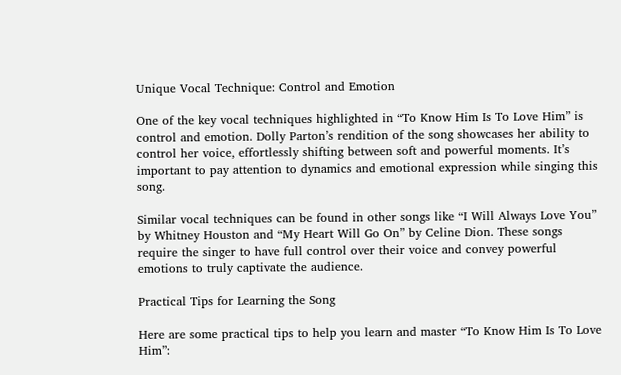Unique Vocal Technique: Control and Emotion

One of the key vocal techniques highlighted in “To Know Him Is To Love Him” is control and emotion. Dolly Parton’s rendition of the song showcases her ability to control her voice, effortlessly shifting between soft and powerful moments. It’s important to pay attention to dynamics and emotional expression while singing this song.

Similar vocal techniques can be found in other songs like “I Will Always Love You” by Whitney Houston and “My Heart Will Go On” by Celine Dion. These songs require the singer to have full control over their voice and convey powerful emotions to truly captivate the audience.

Practical Tips for Learning the Song

Here are some practical tips to help you learn and master “To Know Him Is To Love Him”: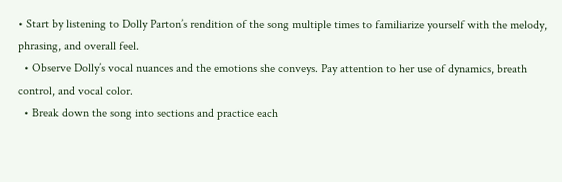• Start by listening to Dolly Parton’s rendition of the song multiple times to familiarize yourself with the melody, phrasing, and overall feel.
  • Observe Dolly’s vocal nuances and the emotions she conveys. Pay attention to her use of dynamics, breath control, and vocal color.
  • Break down the song into sections and practice each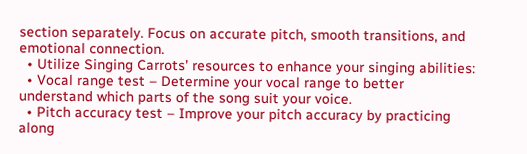section separately. Focus on accurate pitch, smooth transitions, and emotional connection.
  • Utilize Singing Carrots’ resources to enhance your singing abilities:
  • Vocal range test – Determine your vocal range to better understand which parts of the song suit your voice.
  • Pitch accuracy test – Improve your pitch accuracy by practicing along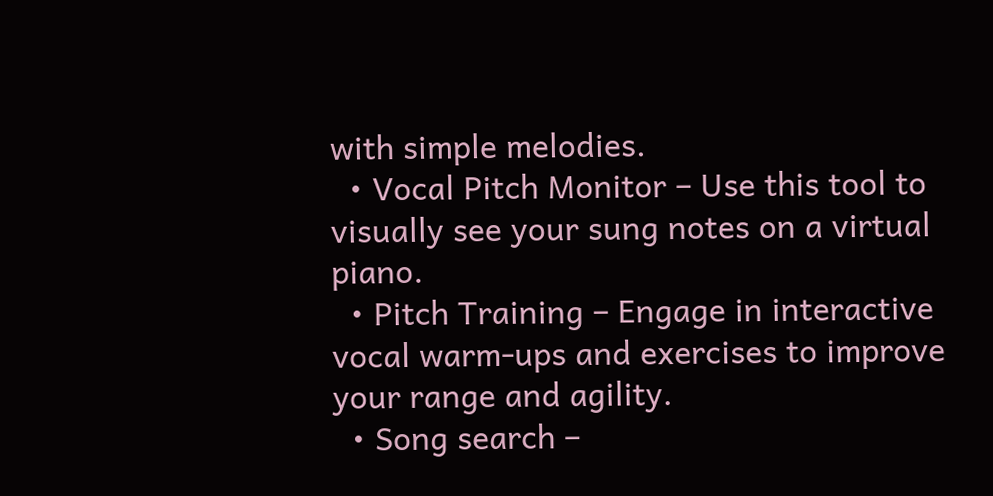with simple melodies.
  • Vocal Pitch Monitor – Use this tool to visually see your sung notes on a virtual piano.
  • Pitch Training – Engage in interactive vocal warm-ups and exercises to improve your range and agility.
  • Song search –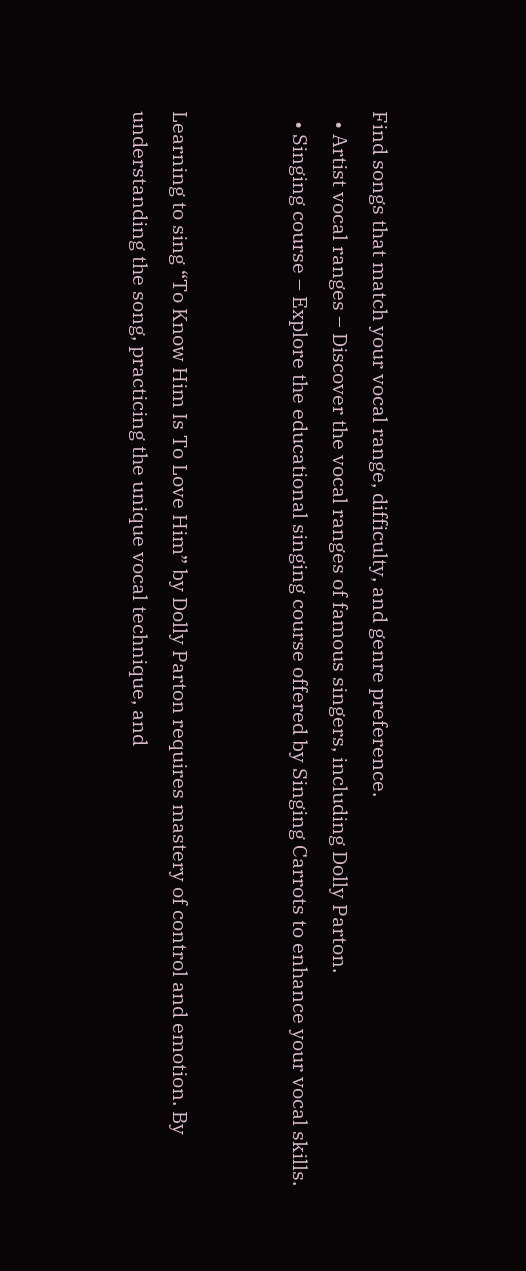Find songs that match your vocal range, difficulty, and genre preference.
  • Artist vocal ranges – Discover the vocal ranges of famous singers, including Dolly Parton.
  • Singing course – Explore the educational singing course offered by Singing Carrots to enhance your vocal skills.


Learning to sing “To Know Him Is To Love Him” by Dolly Parton requires mastery of control and emotion. By understanding the song, practicing the unique vocal technique, and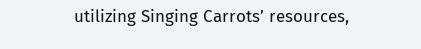utilizing Singing Carrots’ resources,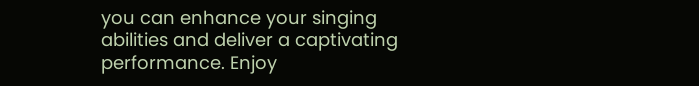you can enhance your singing abilities and deliver a captivating performance. Enjoy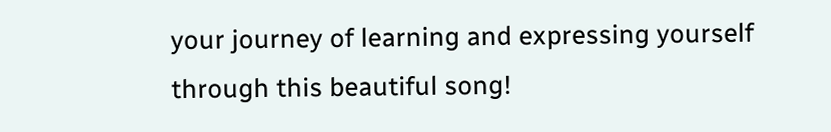your journey of learning and expressing yourself through this beautiful song!